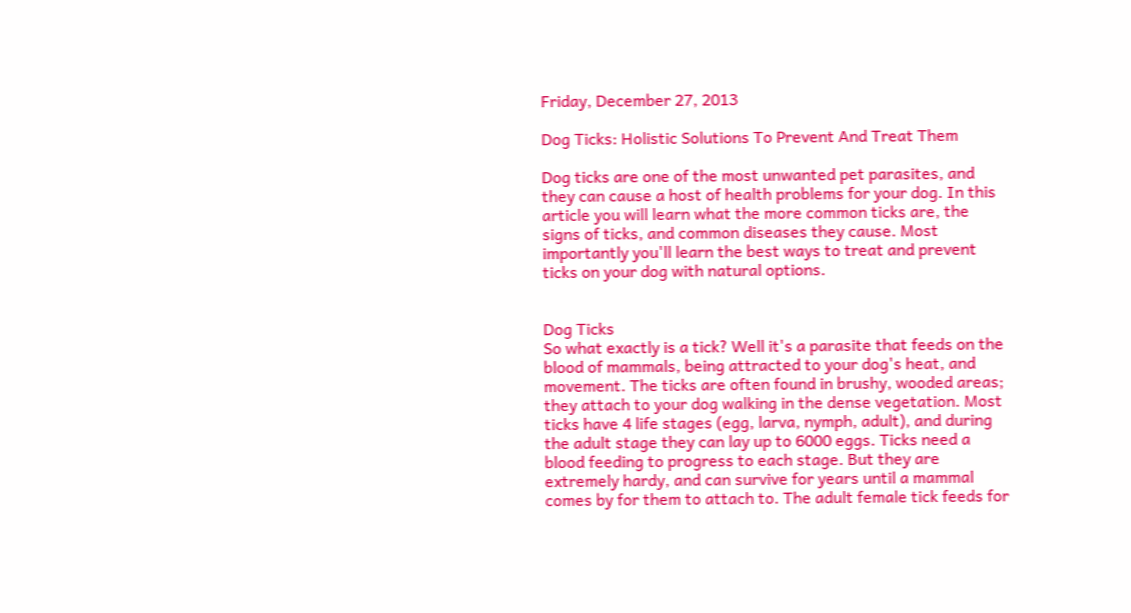Friday, December 27, 2013

Dog Ticks: Holistic Solutions To Prevent And Treat Them

Dog ticks are one of the most unwanted pet parasites, and they can cause a host of health problems for your dog. In this article you will learn what the more common ticks are, the signs of ticks, and common diseases they cause. Most importantly you'll learn the best ways to treat and prevent ticks on your dog with natural options.


Dog Ticks
So what exactly is a tick? Well it's a parasite that feeds on the blood of mammals, being attracted to your dog's heat, and movement. The ticks are often found in brushy, wooded areas; they attach to your dog walking in the dense vegetation. Most ticks have 4 life stages (egg, larva, nymph, adult), and during the adult stage they can lay up to 6000 eggs. Ticks need a blood feeding to progress to each stage. But they are extremely hardy, and can survive for years until a mammal comes by for them to attach to. The adult female tick feeds for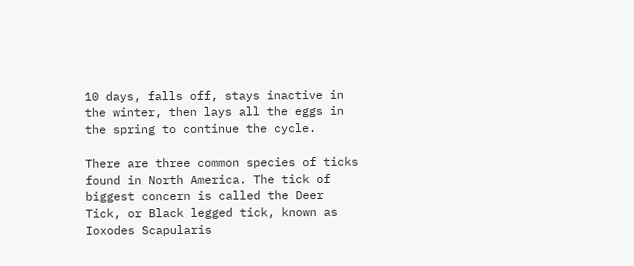10 days, falls off, stays inactive in the winter, then lays all the eggs in the spring to continue the cycle.

There are three common species of ticks found in North America. The tick of biggest concern is called the Deer Tick, or Black legged tick, known as Ioxodes Scapularis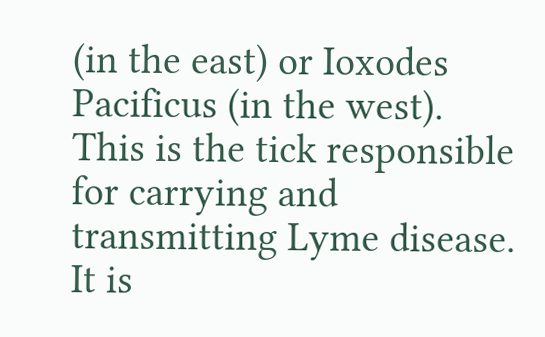(in the east) or Ioxodes Pacificus (in the west). This is the tick responsible for carrying and transmitting Lyme disease. It is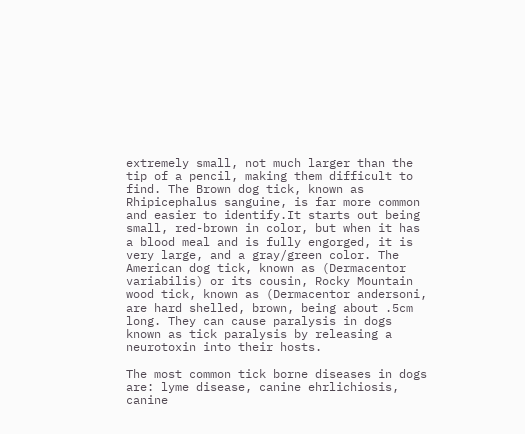extremely small, not much larger than the tip of a pencil, making them difficult to find. The Brown dog tick, known as Rhipicephalus sanguine, is far more common and easier to identify.It starts out being small, red-brown in color, but when it has a blood meal and is fully engorged, it is very large, and a gray/green color. The American dog tick, known as (Dermacentor variabilis) or its cousin, Rocky Mountain wood tick, known as (Dermacentor andersoni, are hard shelled, brown, being about .5cm long. They can cause paralysis in dogs known as tick paralysis by releasing a neurotoxin into their hosts.

The most common tick borne diseases in dogs are: lyme disease, canine ehrlichiosis, canine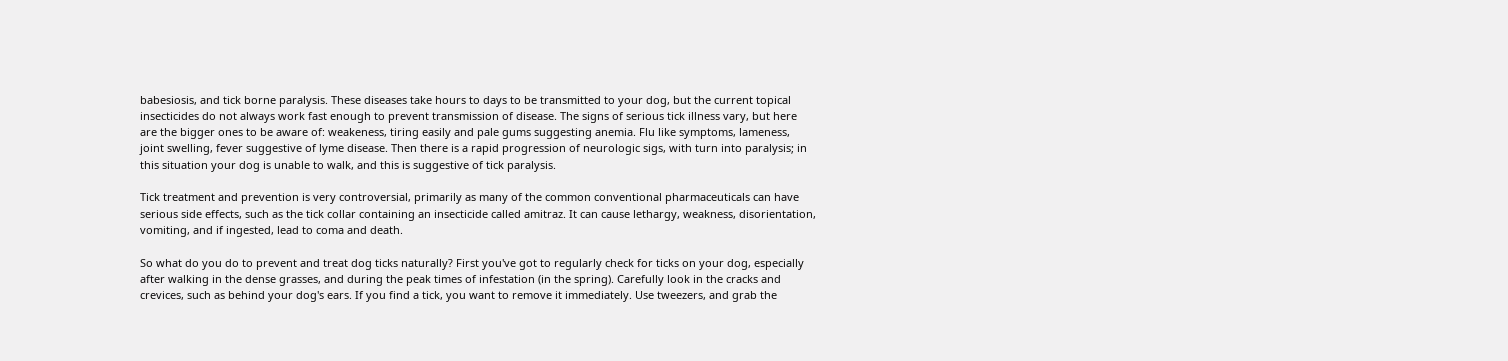babesiosis, and tick borne paralysis. These diseases take hours to days to be transmitted to your dog, but the current topical insecticides do not always work fast enough to prevent transmission of disease. The signs of serious tick illness vary, but here are the bigger ones to be aware of: weakeness, tiring easily and pale gums suggesting anemia. Flu like symptoms, lameness, joint swelling, fever suggestive of lyme disease. Then there is a rapid progression of neurologic sigs, with turn into paralysis; in this situation your dog is unable to walk, and this is suggestive of tick paralysis.

Tick treatment and prevention is very controversial, primarily as many of the common conventional pharmaceuticals can have serious side effects, such as the tick collar containing an insecticide called amitraz. It can cause lethargy, weakness, disorientation, vomiting, and if ingested, lead to coma and death.

So what do you do to prevent and treat dog ticks naturally? First you've got to regularly check for ticks on your dog, especially after walking in the dense grasses, and during the peak times of infestation (in the spring). Carefully look in the cracks and crevices, such as behind your dog's ears. If you find a tick, you want to remove it immediately. Use tweezers, and grab the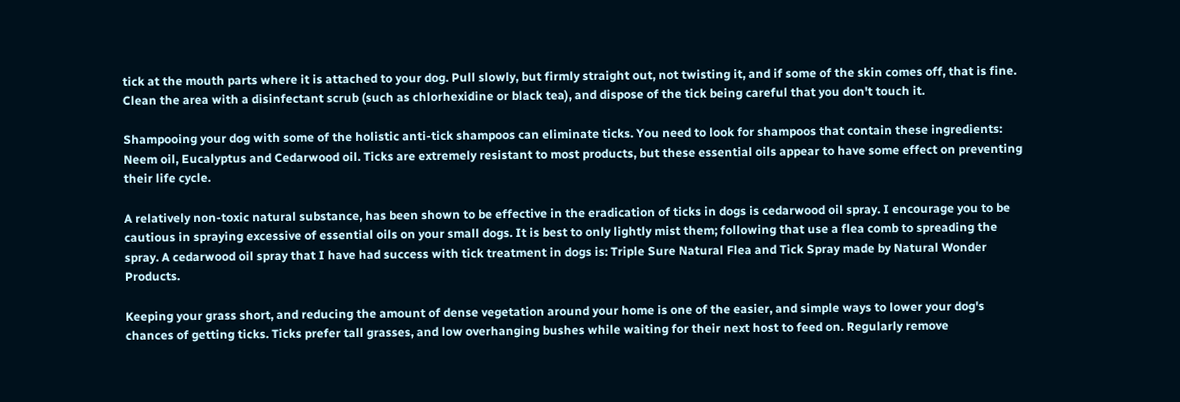tick at the mouth parts where it is attached to your dog. Pull slowly, but firmly straight out, not twisting it, and if some of the skin comes off, that is fine. Clean the area with a disinfectant scrub (such as chlorhexidine or black tea), and dispose of the tick being careful that you don't touch it.

Shampooing your dog with some of the holistic anti-tick shampoos can eliminate ticks. You need to look for shampoos that contain these ingredients: Neem oil, Eucalyptus and Cedarwood oil. Ticks are extremely resistant to most products, but these essential oils appear to have some effect on preventing their life cycle.

A relatively non-toxic natural substance, has been shown to be effective in the eradication of ticks in dogs is cedarwood oil spray. I encourage you to be cautious in spraying excessive of essential oils on your small dogs. It is best to only lightly mist them; following that use a flea comb to spreading the spray. A cedarwood oil spray that I have had success with tick treatment in dogs is: Triple Sure Natural Flea and Tick Spray made by Natural Wonder Products.

Keeping your grass short, and reducing the amount of dense vegetation around your home is one of the easier, and simple ways to lower your dog's chances of getting ticks. Ticks prefer tall grasses, and low overhanging bushes while waiting for their next host to feed on. Regularly remove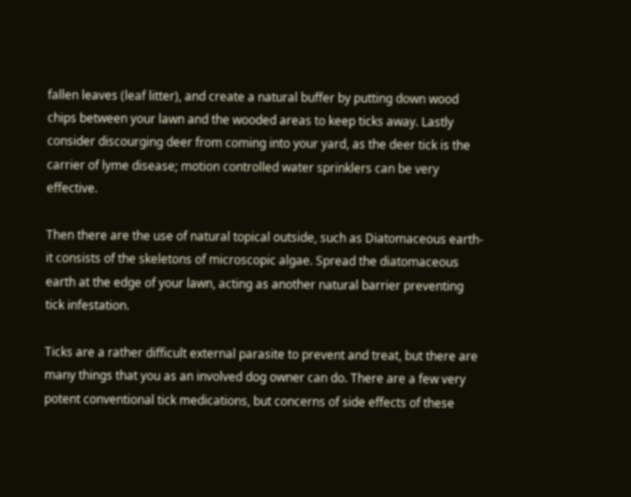fallen leaves (leaf litter), and create a natural buffer by putting down wood chips between your lawn and the wooded areas to keep ticks away. Lastly consider discourging deer from coming into your yard, as the deer tick is the carrier of lyme disease; motion controlled water sprinklers can be very effective.

Then there are the use of natural topical outside, such as Diatomaceous earth- it consists of the skeletons of microscopic algae. Spread the diatomaceous earth at the edge of your lawn, acting as another natural barrier preventing tick infestation.

Ticks are a rather difficult external parasite to prevent and treat, but there are many things that you as an involved dog owner can do. There are a few very potent conventional tick medications, but concerns of side effects of these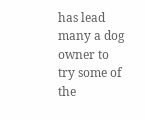has lead many a dog owner to try some of the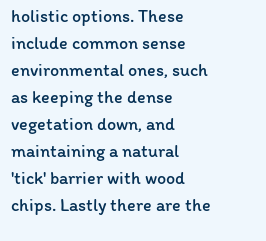holistic options. These include common sense environmental ones, such as keeping the dense vegetation down, and maintaining a natural 'tick' barrier with wood chips. Lastly there are the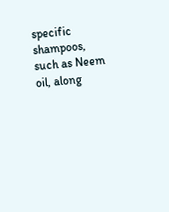specific shampoos, such as Neem oil, along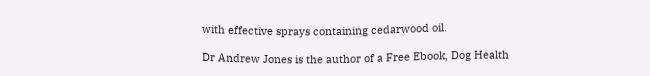with effective sprays containing cedarwood oil.

Dr Andrew Jones is the author of a Free Ebook, Dog Health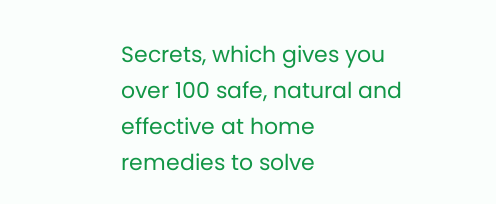Secrets, which gives you over 100 safe, natural and effective at home remedies to solve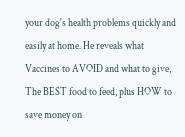your dog's health problems quickly and easily at home. He reveals what Vaccines to AVOID and what to give, The BEST food to feed, plus HOW to save money on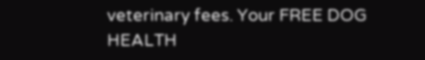veterinary fees. Your FREE DOG HEALTH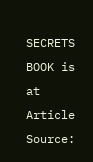SECRETS BOOK is at
Article Source: